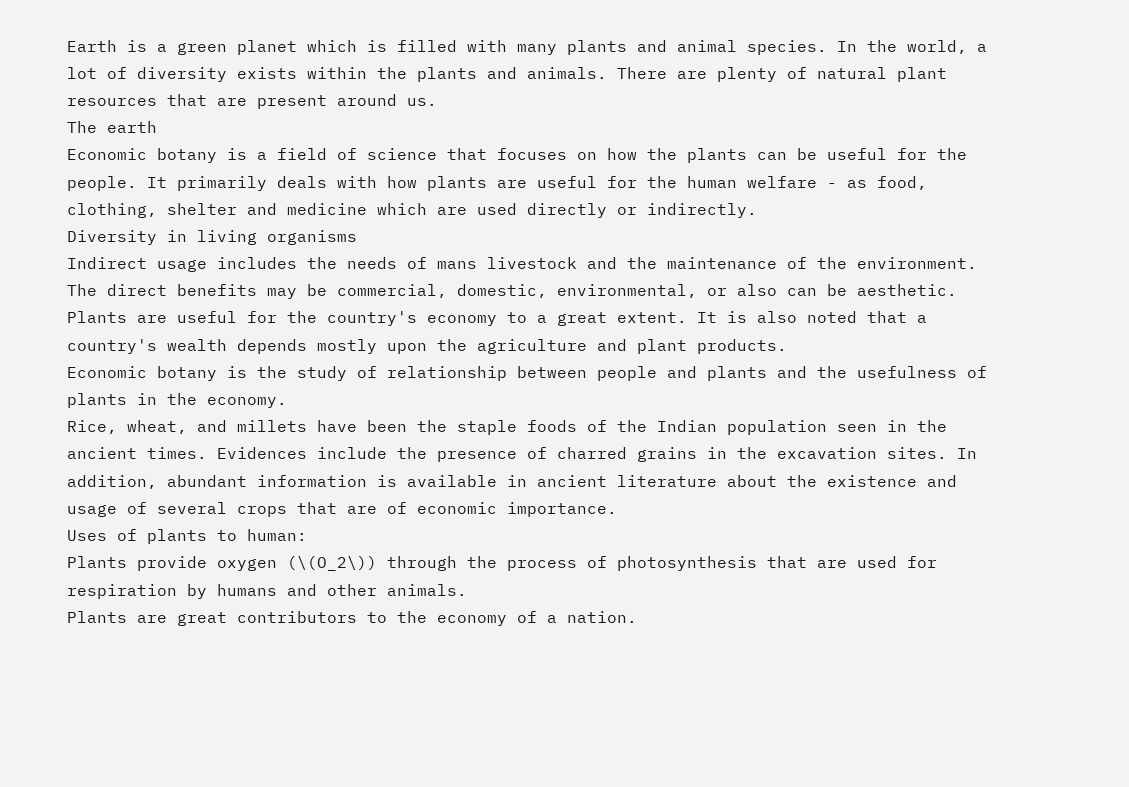Earth is a green planet which is filled with many plants and animal species. In the world, a lot of diversity exists within the plants and animals. There are plenty of natural plant resources that are present around us.
The earth
Economic botany is a field of science that focuses on how the plants can be useful for the people. It primarily deals with how plants are useful for the human welfare - as food, clothing, shelter and medicine which are used directly or indirectly.
Diversity in living organisms
Indirect usage includes the needs of mans livestock and the maintenance of the environment. The direct benefits may be commercial, domestic, environmental, or also can be aesthetic.
Plants are useful for the country's economy to a great extent. It is also noted that a country's wealth depends mostly upon the agriculture and plant products.
Economic botany is the study of relationship between people and plants and the usefulness of plants in the economy.
Rice, wheat, and millets have been the staple foods of the Indian population seen in the ancient times. Evidences include the presence of charred grains in the excavation sites. In addition, abundant information is available in ancient literature about the existence and usage of several crops that are of economic importance.
Uses of plants to human:
Plants provide oxygen (\(O_2\)) through the process of photosynthesis that are used for respiration by humans and other animals.
Plants are great contributors to the economy of a nation.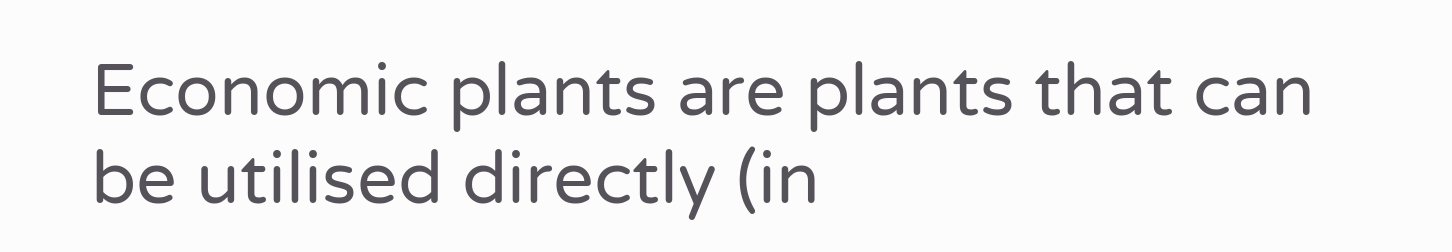Economic plants are plants that can be utilised directly (in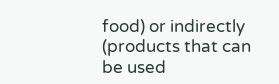food) or indirectly (products that can be used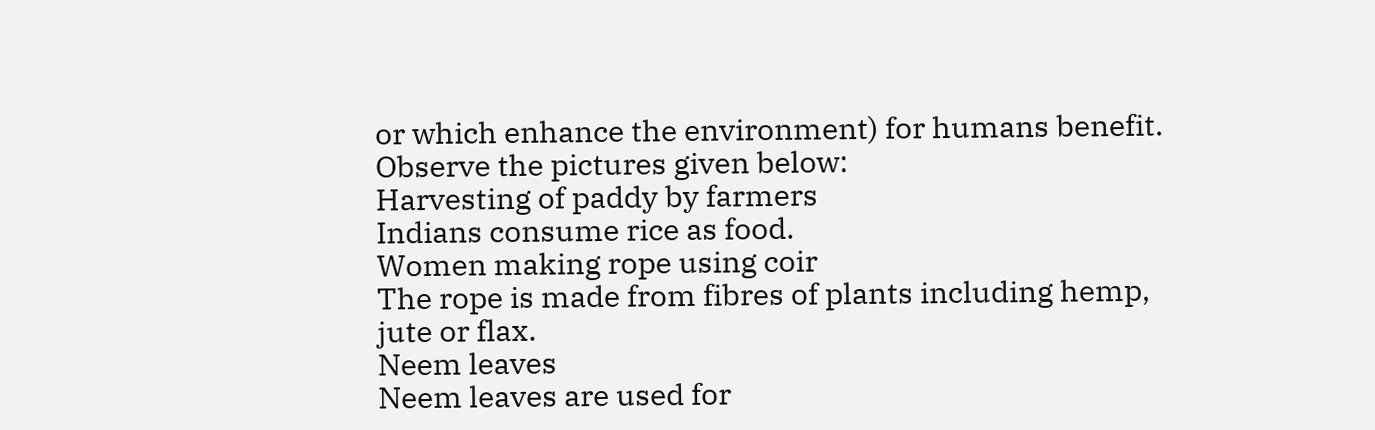or which enhance the environment) for humans benefit.
Observe the pictures given below:
Harvesting of paddy by farmers
Indians consume rice as food.
Women making rope using coir
The rope is made from fibres of plants including hemp, jute or flax.
Neem leaves
Neem leaves are used for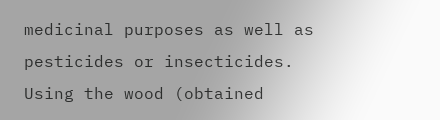medicinal purposes as well as pesticides or insecticides.
Using the wood (obtained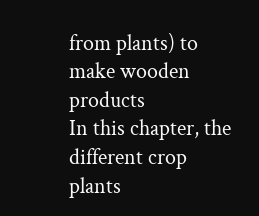from plants) to make wooden products
In this chapter, the different crop plants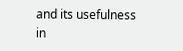and its usefulness in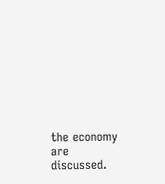the economy are discussed.